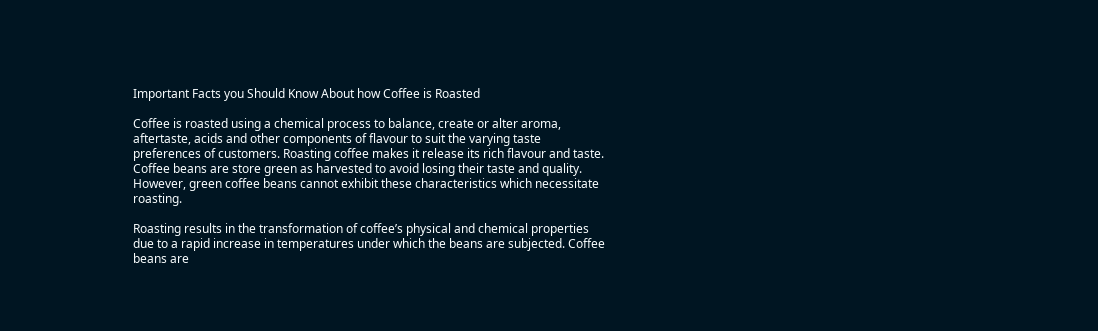Important Facts you Should Know About how Coffee is Roasted

Coffee is roasted using a chemical process to balance, create or alter aroma, aftertaste, acids and other components of flavour to suit the varying taste preferences of customers. Roasting coffee makes it release its rich flavour and taste. Coffee beans are store green as harvested to avoid losing their taste and quality. However, green coffee beans cannot exhibit these characteristics which necessitate roasting.

Roasting results in the transformation of coffee’s physical and chemical properties due to a rapid increase in temperatures under which the beans are subjected. Coffee beans are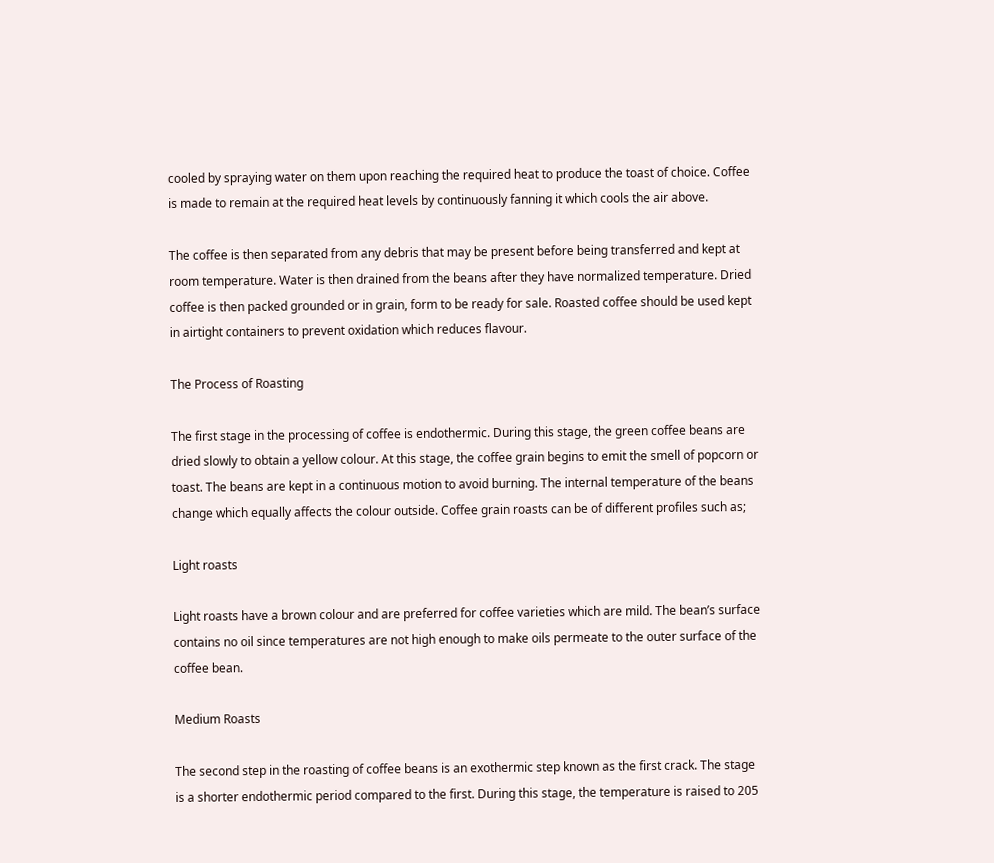cooled by spraying water on them upon reaching the required heat to produce the toast of choice. Coffee is made to remain at the required heat levels by continuously fanning it which cools the air above.

The coffee is then separated from any debris that may be present before being transferred and kept at room temperature. Water is then drained from the beans after they have normalized temperature. Dried coffee is then packed grounded or in grain, form to be ready for sale. Roasted coffee should be used kept in airtight containers to prevent oxidation which reduces flavour.

The Process of Roasting

The first stage in the processing of coffee is endothermic. During this stage, the green coffee beans are dried slowly to obtain a yellow colour. At this stage, the coffee grain begins to emit the smell of popcorn or toast. The beans are kept in a continuous motion to avoid burning. The internal temperature of the beans change which equally affects the colour outside. Coffee grain roasts can be of different profiles such as;

Light roasts

Light roasts have a brown colour and are preferred for coffee varieties which are mild. The bean’s surface contains no oil since temperatures are not high enough to make oils permeate to the outer surface of the coffee bean.

Medium Roasts

The second step in the roasting of coffee beans is an exothermic step known as the first crack. The stage is a shorter endothermic period compared to the first. During this stage, the temperature is raised to 205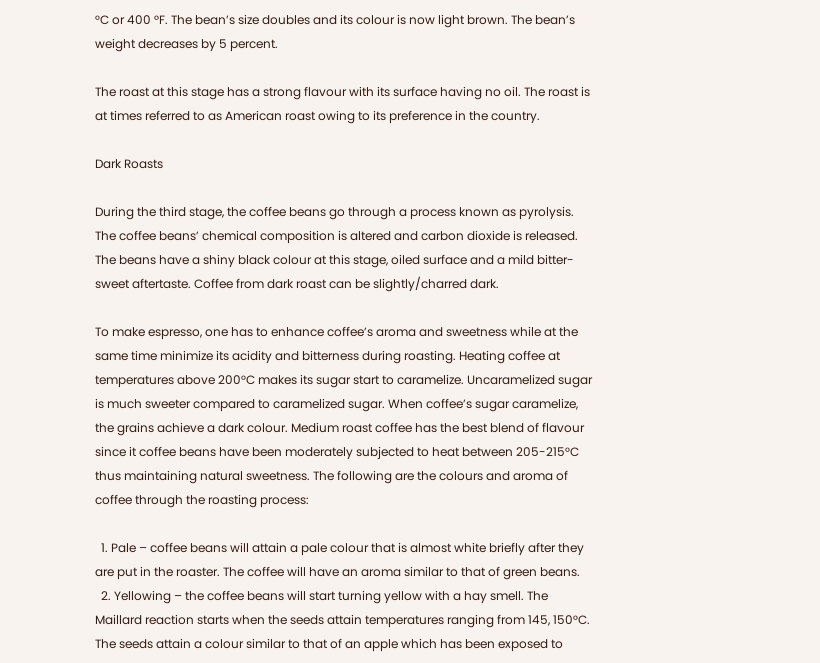°C or 400 °F. The bean’s size doubles and its colour is now light brown. The bean’s weight decreases by 5 percent.

The roast at this stage has a strong flavour with its surface having no oil. The roast is at times referred to as American roast owing to its preference in the country.

Dark Roasts

During the third stage, the coffee beans go through a process known as pyrolysis. The coffee beans’ chemical composition is altered and carbon dioxide is released. The beans have a shiny black colour at this stage, oiled surface and a mild bitter-sweet aftertaste. Coffee from dark roast can be slightly/charred dark.

To make espresso, one has to enhance coffee’s aroma and sweetness while at the same time minimize its acidity and bitterness during roasting. Heating coffee at temperatures above 200°C makes its sugar start to caramelize. Uncaramelized sugar is much sweeter compared to caramelized sugar. When coffee’s sugar caramelize, the grains achieve a dark colour. Medium roast coffee has the best blend of flavour since it coffee beans have been moderately subjected to heat between 205-215°C thus maintaining natural sweetness. The following are the colours and aroma of coffee through the roasting process:

  1. Pale – coffee beans will attain a pale colour that is almost white briefly after they are put in the roaster. The coffee will have an aroma similar to that of green beans.
  2. Yellowing – the coffee beans will start turning yellow with a hay smell. The Maillard reaction starts when the seeds attain temperatures ranging from 145, 150°C. The seeds attain a colour similar to that of an apple which has been exposed to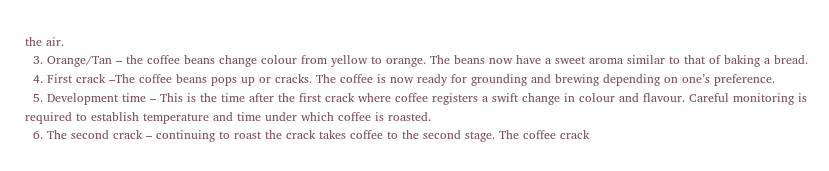the air.
  3. Orange/Tan – the coffee beans change colour from yellow to orange. The beans now have a sweet aroma similar to that of baking a bread.
  4. First crack –The coffee beans pops up or cracks. The coffee is now ready for grounding and brewing depending on one’s preference.
  5. Development time – This is the time after the first crack where coffee registers a swift change in colour and flavour. Careful monitoring is required to establish temperature and time under which coffee is roasted.
  6. The second crack – continuing to roast the crack takes coffee to the second stage. The coffee crack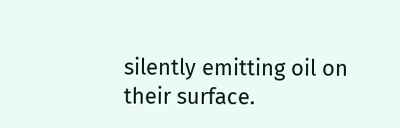silently emitting oil on their surface.